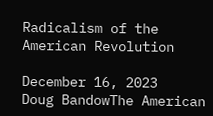Radicalism of the American Revolution

December 16, 2023
Doug BandowThe American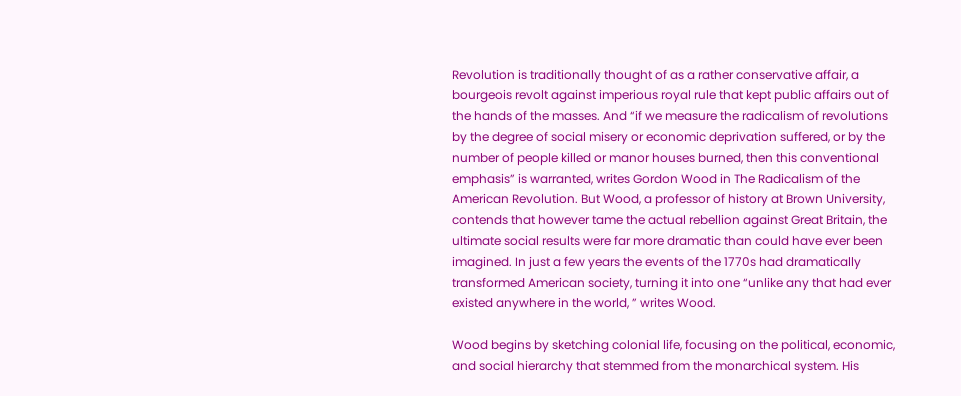Revolution is traditionally thought of as a rather conservative affair, a bourgeois revolt against imperious royal rule that kept public affairs out of the hands of the masses. And “if we measure the radicalism of revolutions by the degree of social misery or economic deprivation suffered, or by the number of people killed or manor houses burned, then this conventional emphasis” is warranted, writes Gordon Wood in The Radicalism of the American Revolution. But Wood, a professor of history at Brown University, contends that however tame the actual rebellion against Great Britain, the ultimate social results were far more dramatic than could have ever been imagined. In just a few years the events of the 1770s had dramatically transformed American society, turning it into one “unlike any that had ever existed anywhere in the world, ” writes Wood.

Wood begins by sketching colonial life, focusing on the political, economic, and social hierarchy that stemmed from the monarchical system. His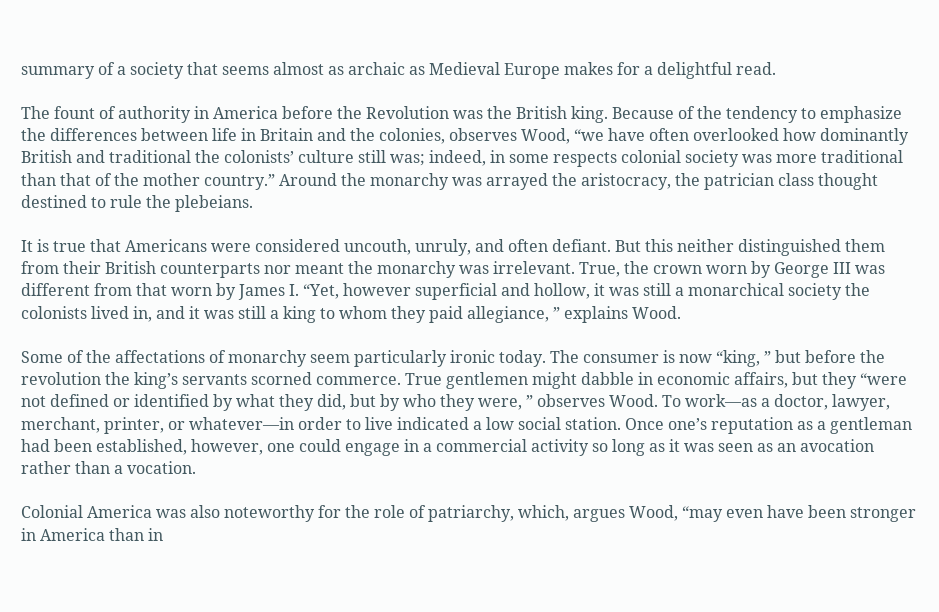summary of a society that seems almost as archaic as Medieval Europe makes for a delightful read.

The fount of authority in America before the Revolution was the British king. Because of the tendency to emphasize the differences between life in Britain and the colonies, observes Wood, “we have often overlooked how dominantly British and traditional the colonists’ culture still was; indeed, in some respects colonial society was more traditional than that of the mother country.” Around the monarchy was arrayed the aristocracy, the patrician class thought destined to rule the plebeians.

It is true that Americans were considered uncouth, unruly, and often defiant. But this neither distinguished them from their British counterparts nor meant the monarchy was irrelevant. True, the crown worn by George III was different from that worn by James I. “Yet, however superficial and hollow, it was still a monarchical society the colonists lived in, and it was still a king to whom they paid allegiance, ” explains Wood.

Some of the affectations of monarchy seem particularly ironic today. The consumer is now “king, ” but before the revolution the king’s servants scorned commerce. True gentlemen might dabble in economic affairs, but they “were not defined or identified by what they did, but by who they were, ” observes Wood. To work—as a doctor, lawyer, merchant, printer, or whatever—in order to live indicated a low social station. Once one’s reputation as a gentleman had been established, however, one could engage in a commercial activity so long as it was seen as an avocation rather than a vocation.

Colonial America was also noteworthy for the role of patriarchy, which, argues Wood, “may even have been stronger in America than in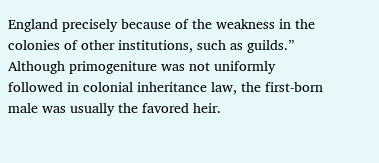England precisely because of the weakness in the colonies of other institutions, such as guilds.” Although primogeniture was not uniformly followed in colonial inheritance law, the first-born male was usually the favored heir.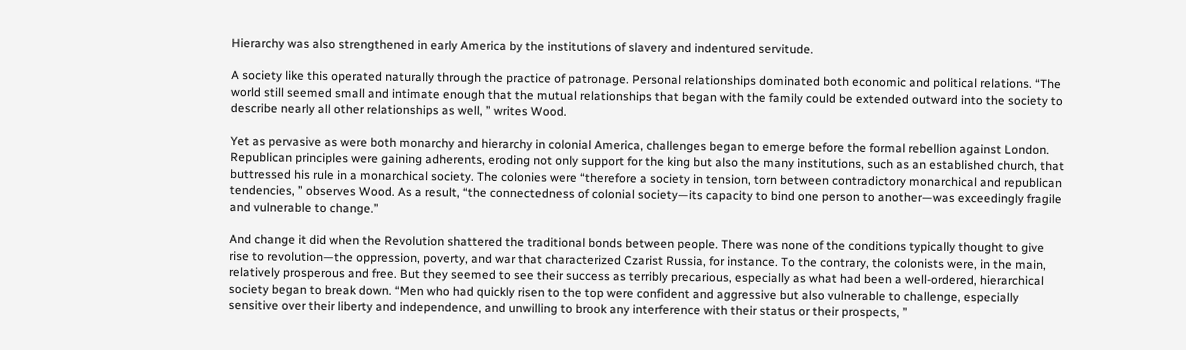Hierarchy was also strengthened in early America by the institutions of slavery and indentured servitude.

A society like this operated naturally through the practice of patronage. Personal relationships dominated both economic and political relations. “The world still seemed small and intimate enough that the mutual relationships that began with the family could be extended outward into the society to describe nearly all other relationships as well, ” writes Wood.

Yet as pervasive as were both monarchy and hierarchy in colonial America, challenges began to emerge before the formal rebellion against London. Republican principles were gaining adherents, eroding not only support for the king but also the many institutions, such as an established church, that buttressed his rule in a monarchical society. The colonies were “therefore a society in tension, torn between contradictory monarchical and republican tendencies, ” observes Wood. As a result, “the connectedness of colonial society—its capacity to bind one person to another—was exceedingly fragile and vulnerable to change.”

And change it did when the Revolution shattered the traditional bonds between people. There was none of the conditions typically thought to give rise to revolution—the oppression, poverty, and war that characterized Czarist Russia, for instance. To the contrary, the colonists were, in the main, relatively prosperous and free. But they seemed to see their success as terribly precarious, especially as what had been a well-ordered, hierarchical society began to break down. “Men who had quickly risen to the top were confident and aggressive but also vulnerable to challenge, especially sensitive over their liberty and independence, and unwilling to brook any interference with their status or their prospects, ”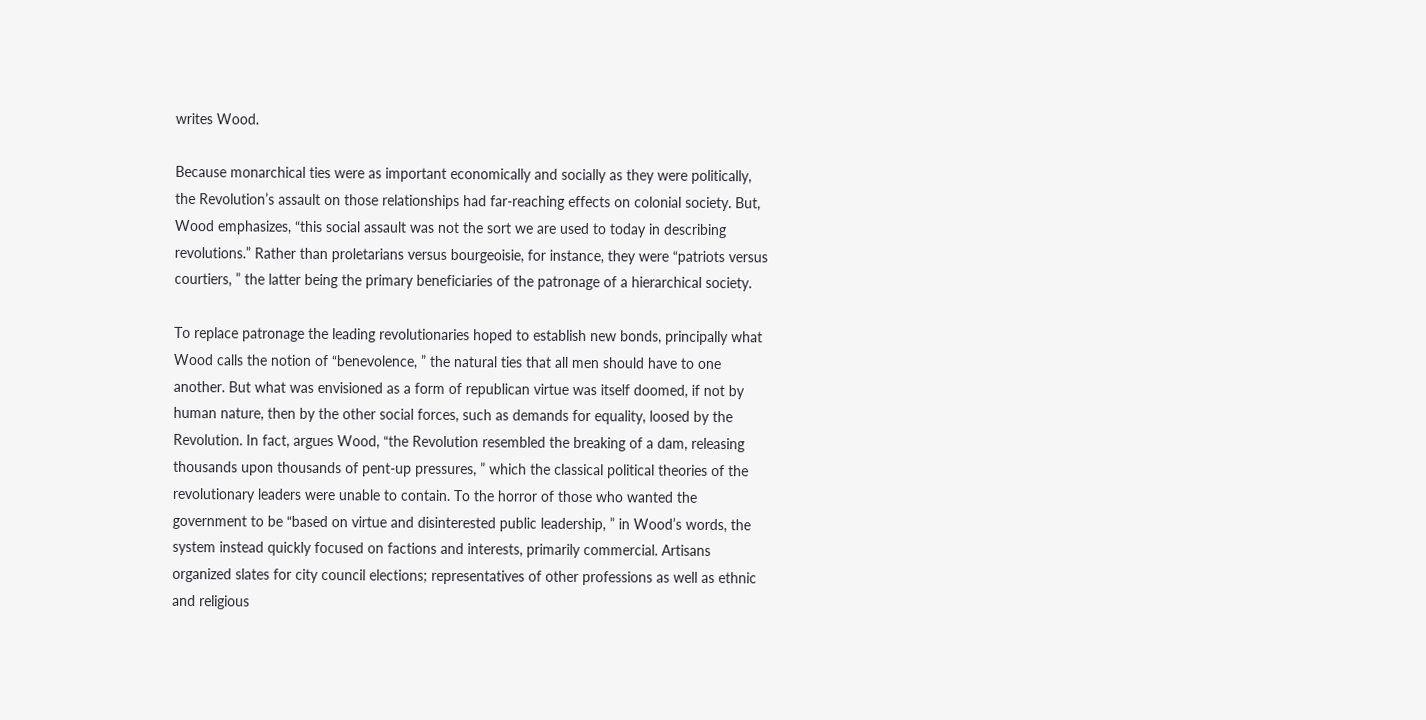writes Wood.

Because monarchical ties were as important economically and socially as they were politically, the Revolution’s assault on those relationships had far-reaching effects on colonial society. But, Wood emphasizes, “this social assault was not the sort we are used to today in describing revolutions.” Rather than proletarians versus bourgeoisie, for instance, they were “patriots versus courtiers, ” the latter being the primary beneficiaries of the patronage of a hierarchical society.

To replace patronage the leading revolutionaries hoped to establish new bonds, principally what Wood calls the notion of “benevolence, ” the natural ties that all men should have to one another. But what was envisioned as a form of republican virtue was itself doomed, if not by human nature, then by the other social forces, such as demands for equality, loosed by the Revolution. In fact, argues Wood, “the Revolution resembled the breaking of a dam, releasing thousands upon thousands of pent-up pressures, ” which the classical political theories of the revolutionary leaders were unable to contain. To the horror of those who wanted the government to be “based on virtue and disinterested public leadership, ” in Wood’s words, the system instead quickly focused on factions and interests, primarily commercial. Artisans organized slates for city council elections; representatives of other professions as well as ethnic and religious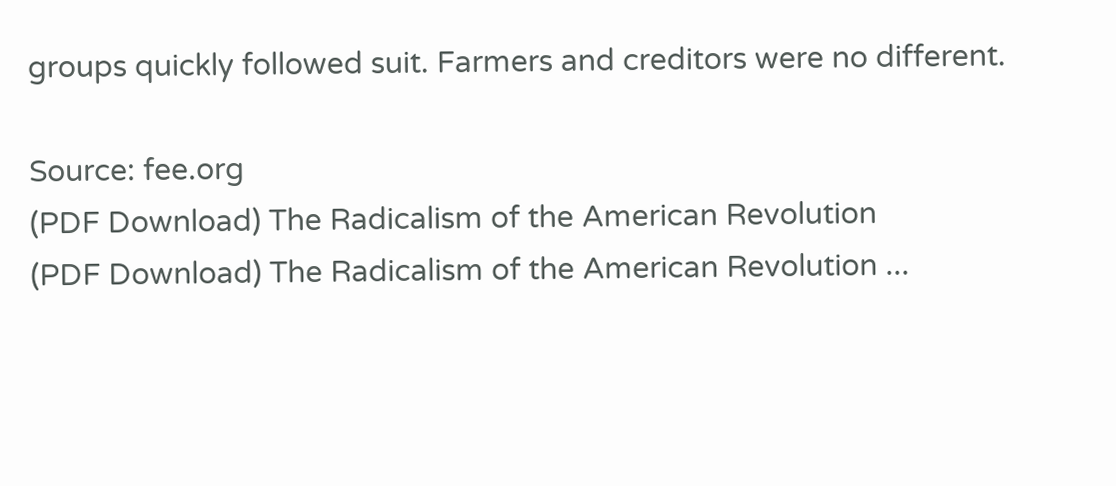groups quickly followed suit. Farmers and creditors were no different.

Source: fee.org
(PDF Download) The Radicalism of the American Revolution
(PDF Download) The Radicalism of the American Revolution ...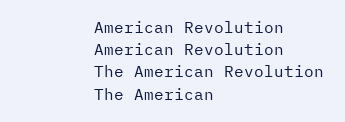American Revolution
American Revolution
The American Revolution
The American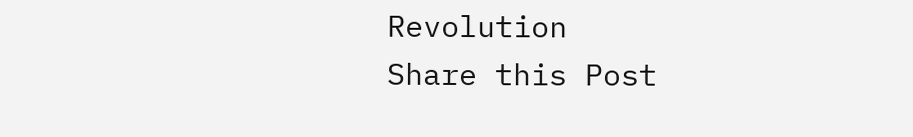Revolution
Share this Post